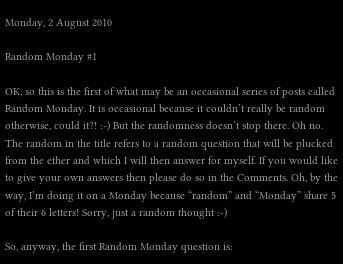Monday, 2 August 2010

Random Monday #1

OK, so this is the first of what may be an occasional series of posts called Random Monday. It is occasional because it couldn’t really be random otherwise, could it?! :-) But the randomness doesn’t stop there. Oh no. The random in the title refers to a random question that will be plucked from the ether and which I will then answer for myself. If you would like to give your own answers then please do so in the Comments. Oh, by the way, I’m doing it on a Monday because “random” and “Monday” share 5 of their 6 letters! Sorry, just a random thought :-)

So, anyway, the first Random Monday question is: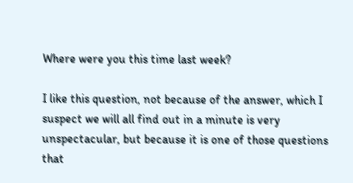Where were you this time last week?

I like this question, not because of the answer, which I suspect we will all find out in a minute is very unspectacular, but because it is one of those questions that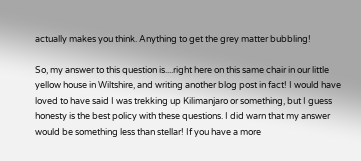actually makes you think. Anything to get the grey matter bubbling!

So, my answer to this question is....right here on this same chair in our little yellow house in Wiltshire, and writing another blog post in fact! I would have loved to have said I was trekking up Kilimanjaro or something, but I guess honesty is the best policy with these questions. I did warn that my answer would be something less than stellar! If you have a more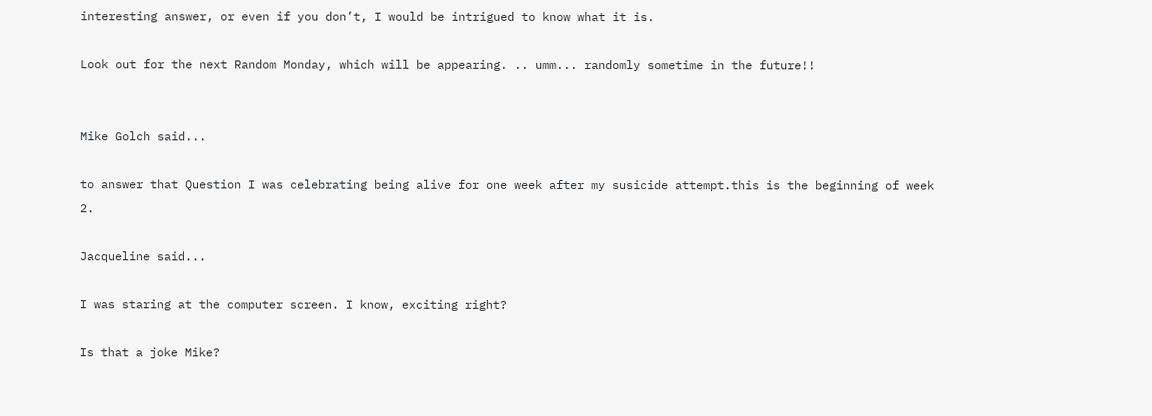interesting answer, or even if you don’t, I would be intrigued to know what it is.

Look out for the next Random Monday, which will be appearing. .. umm... randomly sometime in the future!!


Mike Golch said...

to answer that Question I was celebrating being alive for one week after my susicide attempt.this is the beginning of week 2.

Jacqueline said...

I was staring at the computer screen. I know, exciting right?

Is that a joke Mike?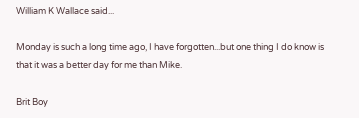William K Wallace said...

Monday is such a long time ago, I have forgotten...but one thing I do know is that it was a better day for me than Mike.

Brit Boy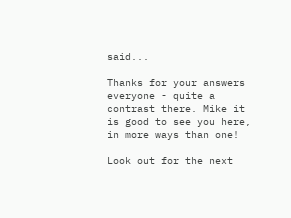said...

Thanks for your answers everyone - quite a contrast there. Mike it is good to see you here, in more ways than one!

Look out for the next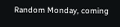Random Monday, coming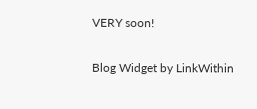VERY soon!

Blog Widget by LinkWithin